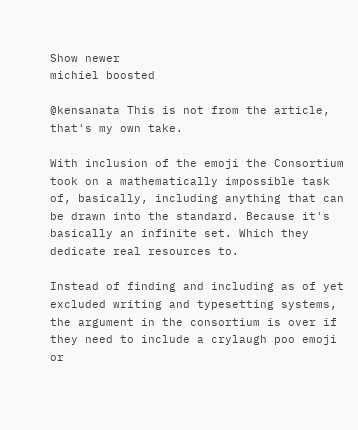Show newer
michiel boosted

@kensanata This is not from the article, that's my own take.

With inclusion of the emoji the Consortium took on a mathematically impossible task of, basically, including anything that can be drawn into the standard. Because it's basically an infinite set. Which they dedicate real resources to.

Instead of finding and including as of yet excluded writing and typesetting systems, the argument in the consortium is over if they need to include a crylaugh poo emoji or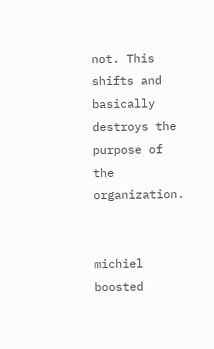not. This shifts and basically destroys the purpose of the organization.


michiel boosted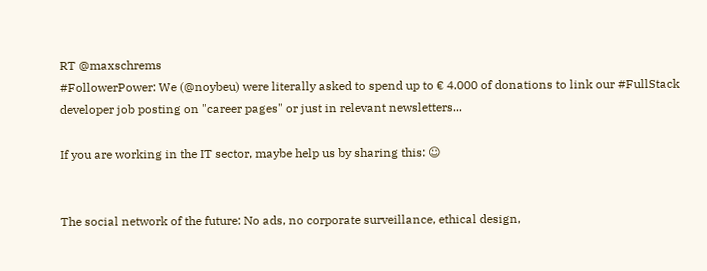RT @maxschrems
#FollowerPower: We (@noybeu) were literally asked to spend up to € 4.000 of donations to link our #FullStack developer job posting on "career pages" or just in relevant newsletters...

If you are working in the IT sector, maybe help us by sharing this: ☺


The social network of the future: No ads, no corporate surveillance, ethical design,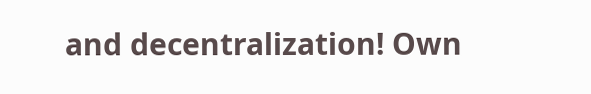and decentralization! Own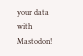your data with Mastodon!